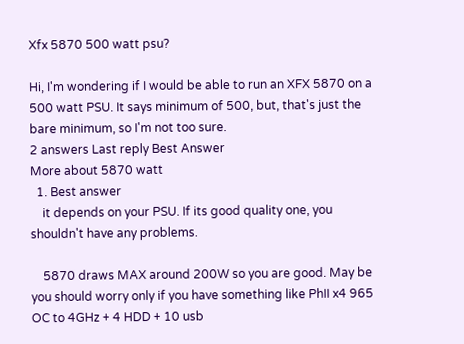Xfx 5870 500 watt psu?

Hi, I'm wondering if I would be able to run an XFX 5870 on a 500 watt PSU. It says minimum of 500, but, that's just the bare minimum, so I'm not too sure.
2 answers Last reply Best Answer
More about 5870 watt
  1. Best answer
    it depends on your PSU. If its good quality one, you shouldn't have any problems.

    5870 draws MAX around 200W so you are good. May be you should worry only if you have something like PhII x4 965 OC to 4GHz + 4 HDD + 10 usb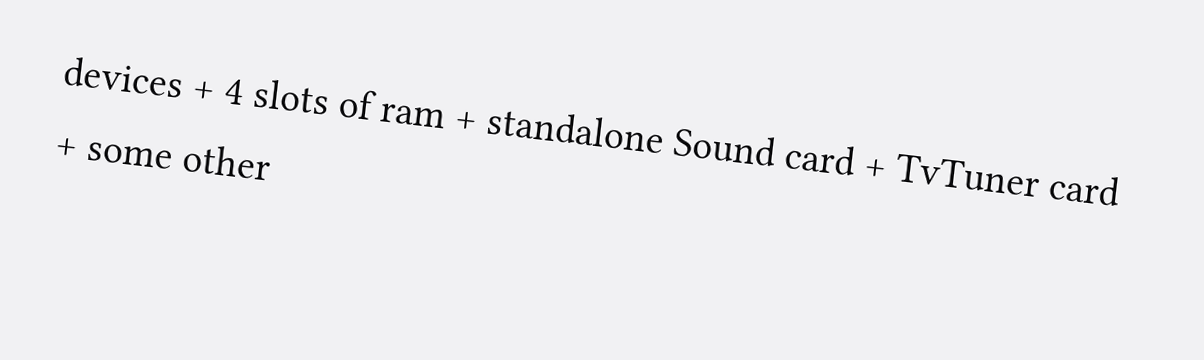devices + 4 slots of ram + standalone Sound card + TvTuner card + some other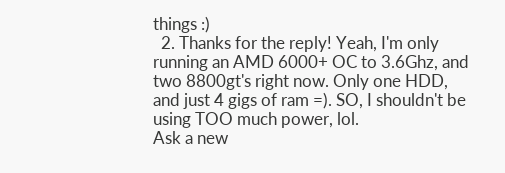things :)
  2. Thanks for the reply! Yeah, I'm only running an AMD 6000+ OC to 3.6Ghz, and two 8800gt's right now. Only one HDD, and just 4 gigs of ram =). SO, I shouldn't be using TOO much power, lol.
Ask a new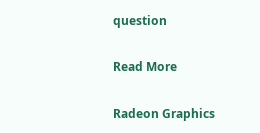question

Read More

Radeon Graphics